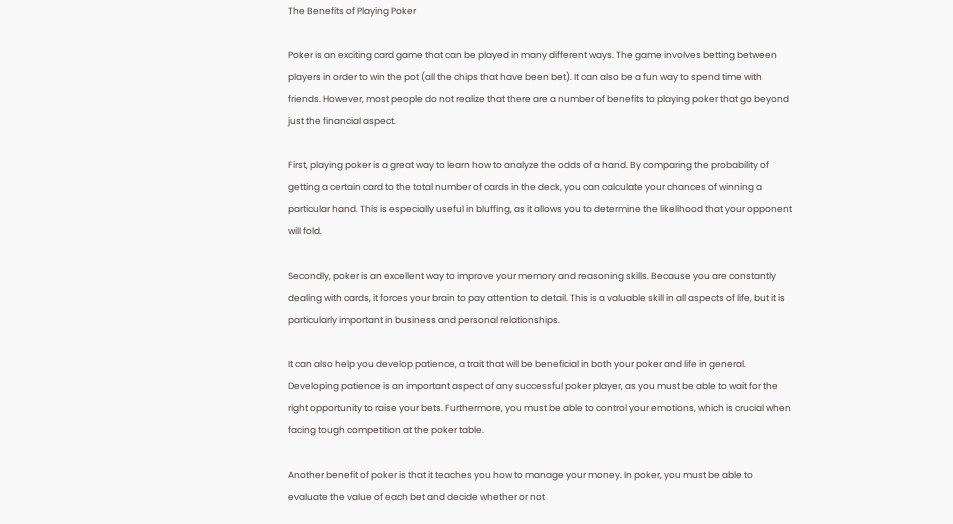The Benefits of Playing Poker

Poker is an exciting card game that can be played in many different ways. The game involves betting between players in order to win the pot (all the chips that have been bet). It can also be a fun way to spend time with friends. However, most people do not realize that there are a number of benefits to playing poker that go beyond just the financial aspect.

First, playing poker is a great way to learn how to analyze the odds of a hand. By comparing the probability of getting a certain card to the total number of cards in the deck, you can calculate your chances of winning a particular hand. This is especially useful in bluffing, as it allows you to determine the likelihood that your opponent will fold.

Secondly, poker is an excellent way to improve your memory and reasoning skills. Because you are constantly dealing with cards, it forces your brain to pay attention to detail. This is a valuable skill in all aspects of life, but it is particularly important in business and personal relationships.

It can also help you develop patience, a trait that will be beneficial in both your poker and life in general. Developing patience is an important aspect of any successful poker player, as you must be able to wait for the right opportunity to raise your bets. Furthermore, you must be able to control your emotions, which is crucial when facing tough competition at the poker table.

Another benefit of poker is that it teaches you how to manage your money. In poker, you must be able to evaluate the value of each bet and decide whether or not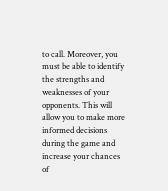to call. Moreover, you must be able to identify the strengths and weaknesses of your opponents. This will allow you to make more informed decisions during the game and increase your chances of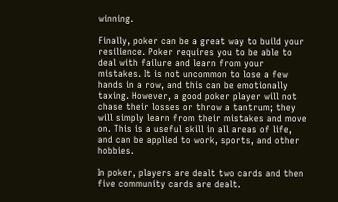winning.

Finally, poker can be a great way to build your resilience. Poker requires you to be able to deal with failure and learn from your mistakes. It is not uncommon to lose a few hands in a row, and this can be emotionally taxing. However, a good poker player will not chase their losses or throw a tantrum; they will simply learn from their mistakes and move on. This is a useful skill in all areas of life, and can be applied to work, sports, and other hobbies.

In poker, players are dealt two cards and then five community cards are dealt.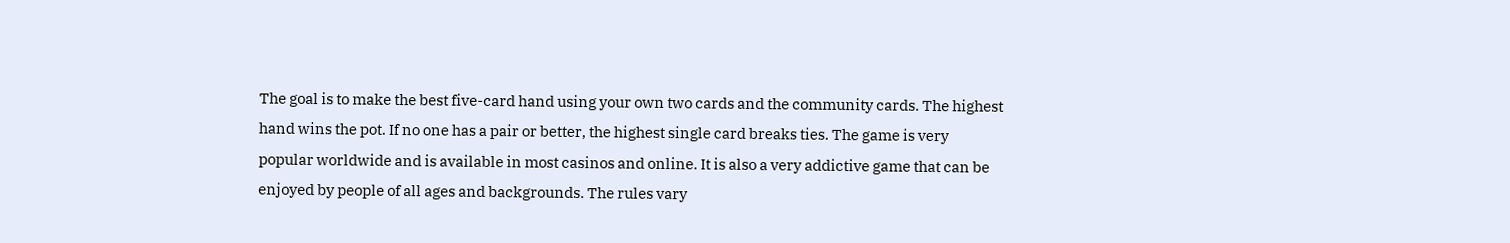The goal is to make the best five-card hand using your own two cards and the community cards. The highest hand wins the pot. If no one has a pair or better, the highest single card breaks ties. The game is very popular worldwide and is available in most casinos and online. It is also a very addictive game that can be enjoyed by people of all ages and backgrounds. The rules vary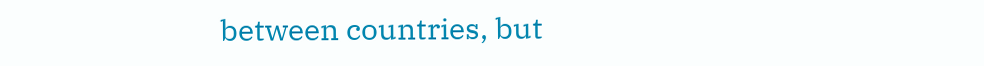between countries, but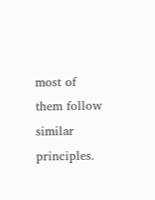most of them follow similar principles.